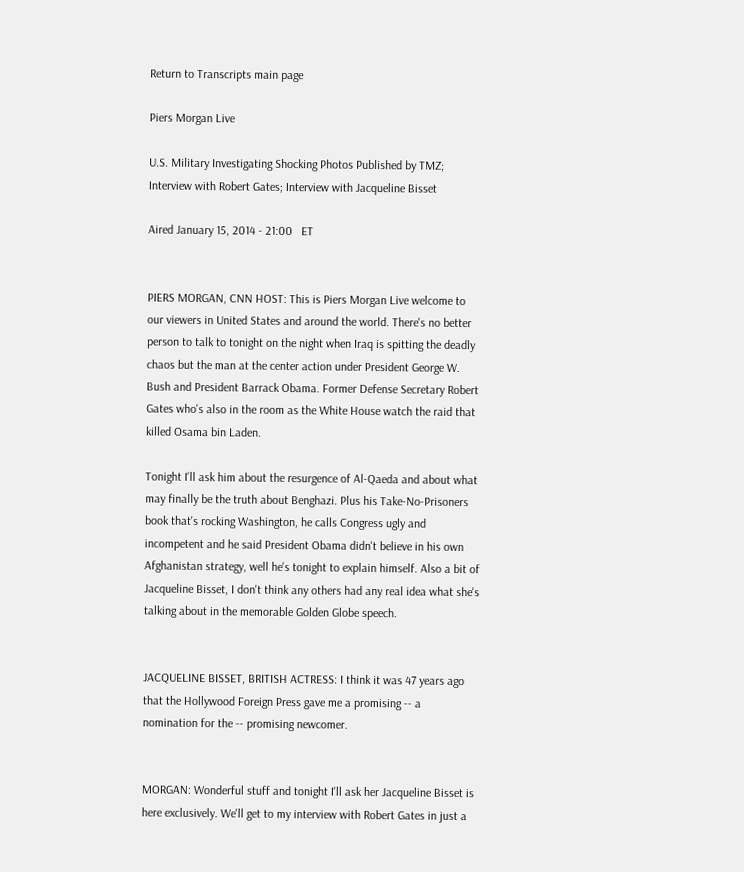Return to Transcripts main page

Piers Morgan Live

U.S. Military Investigating Shocking Photos Published by TMZ; Interview with Robert Gates; Interview with Jacqueline Bisset

Aired January 15, 2014 - 21:00   ET


PIERS MORGAN, CNN HOST: This is Piers Morgan Live welcome to our viewers in United States and around the world. There's no better person to talk to tonight on the night when Iraq is spitting the deadly chaos but the man at the center action under President George W. Bush and President Barrack Obama. Former Defense Secretary Robert Gates who's also in the room as the White House watch the raid that killed Osama bin Laden.

Tonight I'll ask him about the resurgence of Al-Qaeda and about what may finally be the truth about Benghazi. Plus his Take-No-Prisoners book that's rocking Washington, he calls Congress ugly and incompetent and he said President Obama didn't believe in his own Afghanistan strategy, well he's tonight to explain himself. Also a bit of Jacqueline Bisset, I don't think any others had any real idea what she's talking about in the memorable Golden Globe speech.


JACQUELINE BISSET, BRITISH ACTRESS: I think it was 47 years ago that the Hollywood Foreign Press gave me a promising -- a nomination for the -- promising newcomer.


MORGAN: Wonderful stuff and tonight I'll ask her Jacqueline Bisset is here exclusively. We'll get to my interview with Robert Gates in just a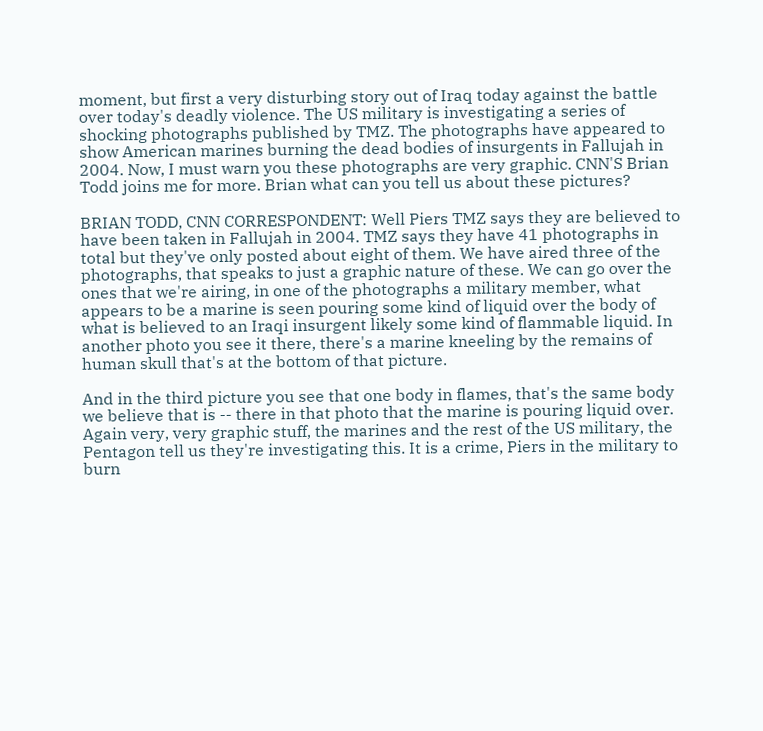moment, but first a very disturbing story out of Iraq today against the battle over today's deadly violence. The US military is investigating a series of shocking photographs published by TMZ. The photographs have appeared to show American marines burning the dead bodies of insurgents in Fallujah in 2004. Now, I must warn you these photographs are very graphic. CNN'S Brian Todd joins me for more. Brian what can you tell us about these pictures?

BRIAN TODD, CNN CORRESPONDENT: Well Piers TMZ says they are believed to have been taken in Fallujah in 2004. TMZ says they have 41 photographs in total but they've only posted about eight of them. We have aired three of the photographs, that speaks to just a graphic nature of these. We can go over the ones that we're airing, in one of the photographs a military member, what appears to be a marine is seen pouring some kind of liquid over the body of what is believed to an Iraqi insurgent likely some kind of flammable liquid. In another photo you see it there, there's a marine kneeling by the remains of human skull that's at the bottom of that picture.

And in the third picture you see that one body in flames, that's the same body we believe that is -- there in that photo that the marine is pouring liquid over. Again very, very graphic stuff, the marines and the rest of the US military, the Pentagon tell us they're investigating this. It is a crime, Piers in the military to burn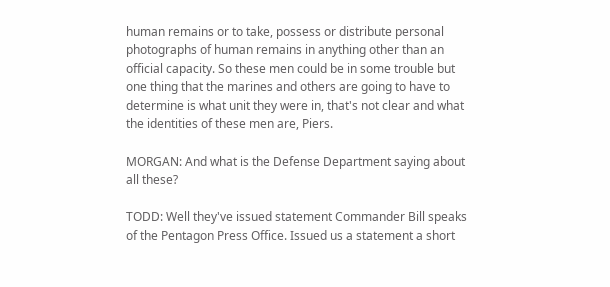human remains or to take, possess or distribute personal photographs of human remains in anything other than an official capacity. So these men could be in some trouble but one thing that the marines and others are going to have to determine is what unit they were in, that's not clear and what the identities of these men are, Piers.

MORGAN: And what is the Defense Department saying about all these?

TODD: Well they've issued statement Commander Bill speaks of the Pentagon Press Office. Issued us a statement a short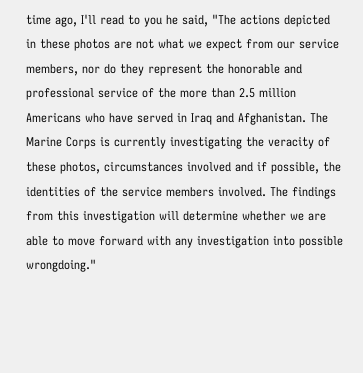time ago, I'll read to you he said, "The actions depicted in these photos are not what we expect from our service members, nor do they represent the honorable and professional service of the more than 2.5 million Americans who have served in Iraq and Afghanistan. The Marine Corps is currently investigating the veracity of these photos, circumstances involved and if possible, the identities of the service members involved. The findings from this investigation will determine whether we are able to move forward with any investigation into possible wrongdoing."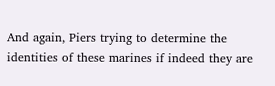And again, Piers trying to determine the identities of these marines if indeed they are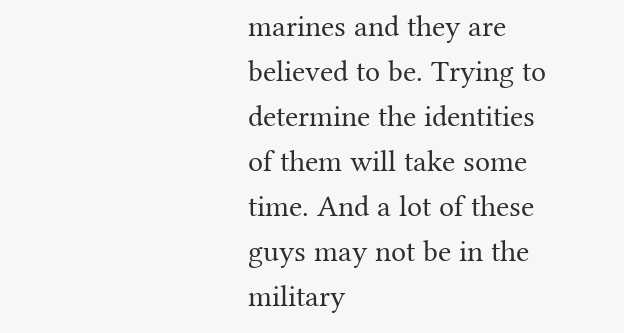marines and they are believed to be. Trying to determine the identities of them will take some time. And a lot of these guys may not be in the military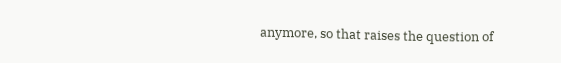anymore, so that raises the question of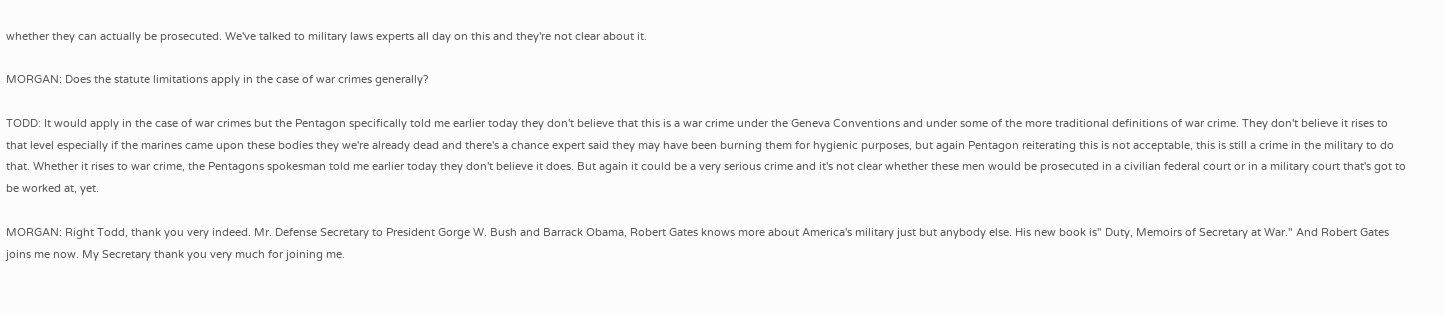whether they can actually be prosecuted. We've talked to military laws experts all day on this and they're not clear about it.

MORGAN: Does the statute limitations apply in the case of war crimes generally?

TODD: It would apply in the case of war crimes but the Pentagon specifically told me earlier today they don't believe that this is a war crime under the Geneva Conventions and under some of the more traditional definitions of war crime. They don't believe it rises to that level especially if the marines came upon these bodies they we're already dead and there's a chance expert said they may have been burning them for hygienic purposes, but again Pentagon reiterating this is not acceptable, this is still a crime in the military to do that. Whether it rises to war crime, the Pentagons spokesman told me earlier today they don't believe it does. But again it could be a very serious crime and it's not clear whether these men would be prosecuted in a civilian federal court or in a military court that's got to be worked at, yet.

MORGAN: Right Todd, thank you very indeed. Mr. Defense Secretary to President Gorge W. Bush and Barrack Obama, Robert Gates knows more about America's military just but anybody else. His new book is" Duty, Memoirs of Secretary at War." And Robert Gates joins me now. My Secretary thank you very much for joining me.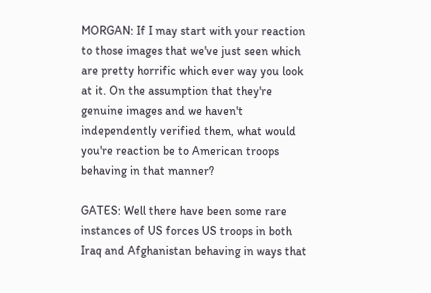MORGAN: If I may start with your reaction to those images that we've just seen which are pretty horrific which ever way you look at it. On the assumption that they're genuine images and we haven't independently verified them, what would you're reaction be to American troops behaving in that manner?

GATES: Well there have been some rare instances of US forces US troops in both Iraq and Afghanistan behaving in ways that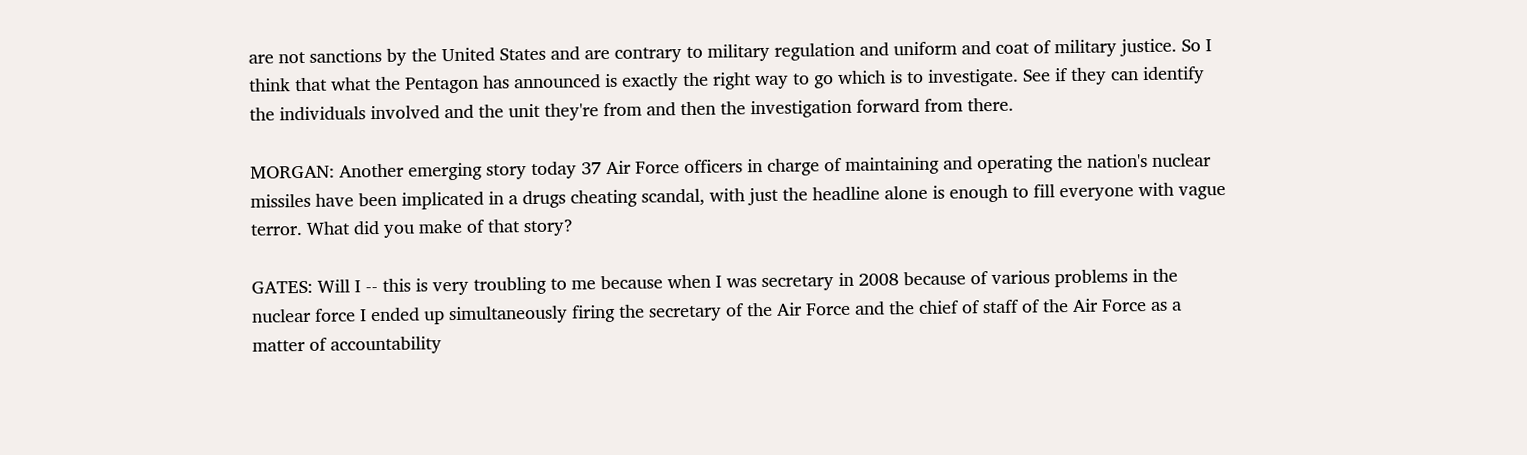are not sanctions by the United States and are contrary to military regulation and uniform and coat of military justice. So I think that what the Pentagon has announced is exactly the right way to go which is to investigate. See if they can identify the individuals involved and the unit they're from and then the investigation forward from there.

MORGAN: Another emerging story today 37 Air Force officers in charge of maintaining and operating the nation's nuclear missiles have been implicated in a drugs cheating scandal, with just the headline alone is enough to fill everyone with vague terror. What did you make of that story?

GATES: Will I -- this is very troubling to me because when I was secretary in 2008 because of various problems in the nuclear force I ended up simultaneously firing the secretary of the Air Force and the chief of staff of the Air Force as a matter of accountability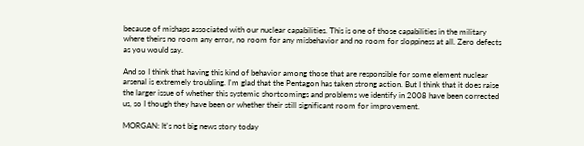because of mishaps associated with our nuclear capabilities. This is one of those capabilities in the military where theirs no room any error, no room for any misbehavior and no room for sloppiness at all. Zero defects as you would say.

And so I think that having this kind of behavior among those that are responsible for some element nuclear arsenal is extremely troubling. I'm glad that the Pentagon has taken strong action. But I think that it does raise the larger issue of whether this systemic shortcomings and problems we identify in 2008 have been corrected us, so I though they have been or whether their still significant room for improvement.

MORGAN: It's not big news story today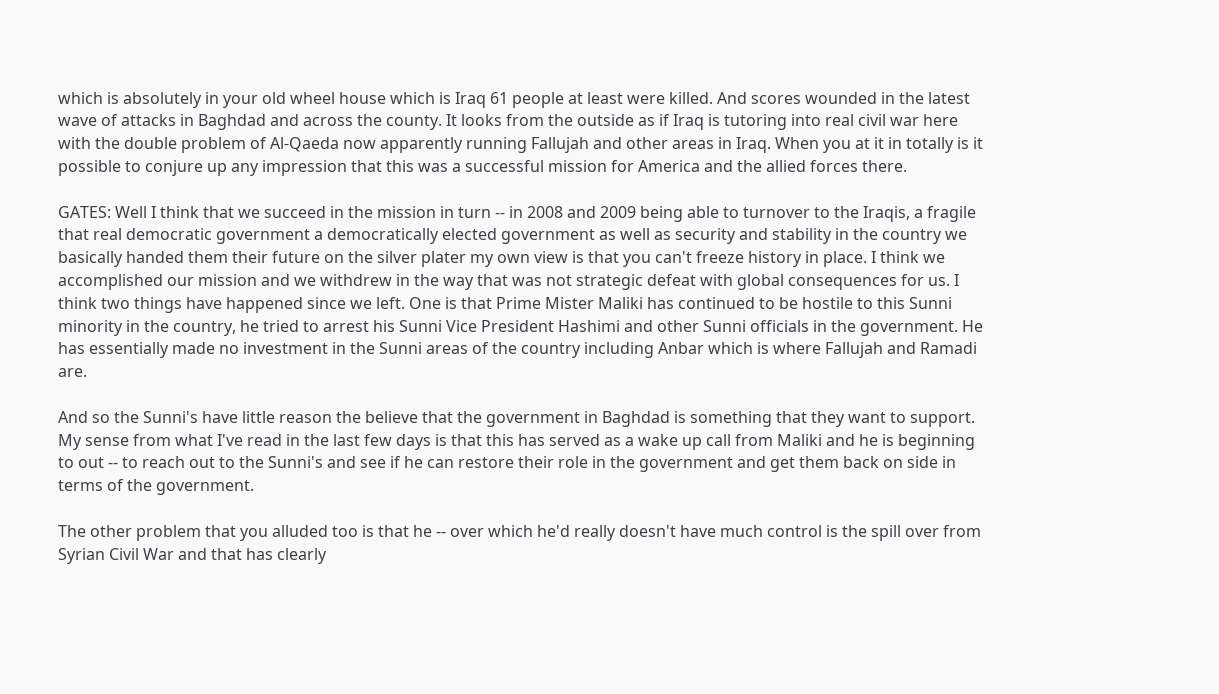which is absolutely in your old wheel house which is Iraq 61 people at least were killed. And scores wounded in the latest wave of attacks in Baghdad and across the county. It looks from the outside as if Iraq is tutoring into real civil war here with the double problem of Al-Qaeda now apparently running Fallujah and other areas in Iraq. When you at it in totally is it possible to conjure up any impression that this was a successful mission for America and the allied forces there.

GATES: Well I think that we succeed in the mission in turn -- in 2008 and 2009 being able to turnover to the Iraqis, a fragile that real democratic government a democratically elected government as well as security and stability in the country we basically handed them their future on the silver plater my own view is that you can't freeze history in place. I think we accomplished our mission and we withdrew in the way that was not strategic defeat with global consequences for us. I think two things have happened since we left. One is that Prime Mister Maliki has continued to be hostile to this Sunni minority in the country, he tried to arrest his Sunni Vice President Hashimi and other Sunni officials in the government. He has essentially made no investment in the Sunni areas of the country including Anbar which is where Fallujah and Ramadi are.

And so the Sunni's have little reason the believe that the government in Baghdad is something that they want to support. My sense from what I've read in the last few days is that this has served as a wake up call from Maliki and he is beginning to out -- to reach out to the Sunni's and see if he can restore their role in the government and get them back on side in terms of the government.

The other problem that you alluded too is that he -- over which he'd really doesn't have much control is the spill over from Syrian Civil War and that has clearly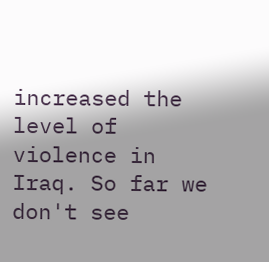increased the level of violence in Iraq. So far we don't see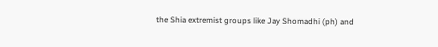the Shia extremist groups like Jay Shomadhi (ph) and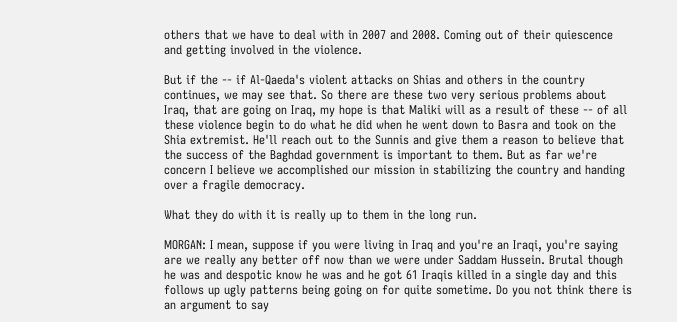others that we have to deal with in 2007 and 2008. Coming out of their quiescence and getting involved in the violence.

But if the -- if Al-Qaeda's violent attacks on Shias and others in the country continues, we may see that. So there are these two very serious problems about Iraq, that are going on Iraq, my hope is that Maliki will as a result of these -- of all these violence begin to do what he did when he went down to Basra and took on the Shia extremist. He'll reach out to the Sunnis and give them a reason to believe that the success of the Baghdad government is important to them. But as far we're concern I believe we accomplished our mission in stabilizing the country and handing over a fragile democracy.

What they do with it is really up to them in the long run.

MORGAN: I mean, suppose if you were living in Iraq and you're an Iraqi, you're saying are we really any better off now than we were under Saddam Hussein. Brutal though he was and despotic know he was and he got 61 Iraqis killed in a single day and this follows up ugly patterns being going on for quite sometime. Do you not think there is an argument to say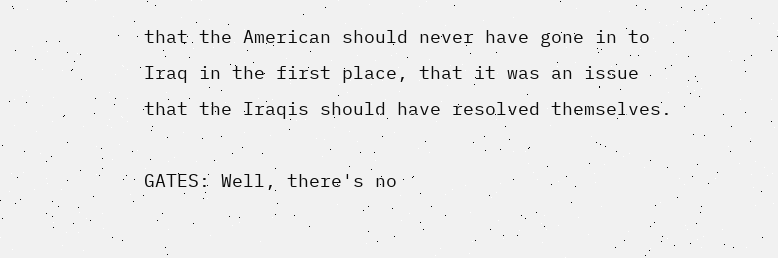that the American should never have gone in to Iraq in the first place, that it was an issue that the Iraqis should have resolved themselves.

GATES: Well, there's no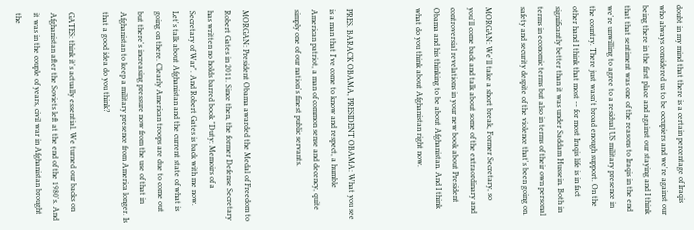doubt in my mind that there is a certain percentage of Iraqis who always considered us to be occupiers and we're against our being there in the first place and against our staying and I think that that sentiment was one of the reasons to Iraqis in the end we're unwilling to agree to a residual US military presence in the country. There just wasn't broad enough support. On the other hand I think that most -- for most Iraqis life is in fact significantly better than it was under Saddam Hussein. Both in terms in economic terms but also in terms of their own personal safety and security despite of the violence that's been going on.

MORGAN: We'll take a short break, Former Secretary, so you'll come back and talk about some of the extraordinary and controversial revelations in your new book about President Obama and his thinking to be about Afghanistan. And I think what do you think about Afghanistan right now.



PRES. BARACK OBAMA, PRESIDENT OBAMA: What you see is a man that I've come to know and respect, a humble American patriot, a man of common sense and decency, quite simply one of our nation's finest public servants.


MORGAN: President Obama awarded the Medal of Freedom to Robert Gates in 2011. Since then, the former Defense Secretary has written no holds barred book "Duty: Memoirs of a Secretary of War". And Robert Gates is back with me now. Let's talk about Afghanistan and the current state of what is going on there. Clearly American troops are due to come out but there's increasing pressure now from the use of that in Afghanistan to keep a military presence from America longer. Is that a good idea do you think?

GATES: think it's actually essential. We turned our backs on Afghanistan after the Soviets left at the end of the 1980's. And it was in the couple of years, civil war in Afghanistan brought the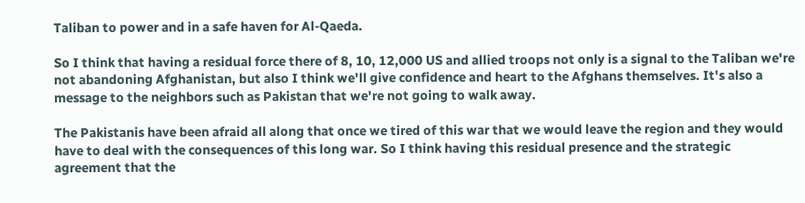Taliban to power and in a safe haven for Al-Qaeda.

So I think that having a residual force there of 8, 10, 12,000 US and allied troops not only is a signal to the Taliban we're not abandoning Afghanistan, but also I think we'll give confidence and heart to the Afghans themselves. It's also a message to the neighbors such as Pakistan that we're not going to walk away.

The Pakistanis have been afraid all along that once we tired of this war that we would leave the region and they would have to deal with the consequences of this long war. So I think having this residual presence and the strategic agreement that the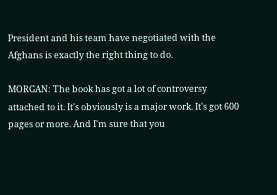President and his team have negotiated with the Afghans is exactly the right thing to do.

MORGAN: The book has got a lot of controversy attached to it. It's obviously is a major work. It's got 600 pages or more. And I'm sure that you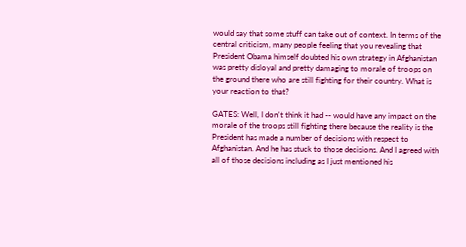would say that some stuff can take out of context. In terms of the central criticism, many people feeling that you revealing that President Obama himself doubted his own strategy in Afghanistan was pretty disloyal and pretty damaging to morale of troops on the ground there who are still fighting for their country. What is your reaction to that?

GATES: Well, I don't think it had -- would have any impact on the morale of the troops still fighting there because the reality is the President has made a number of decisions with respect to Afghanistan. And he has stuck to those decisions. And I agreed with all of those decisions including as I just mentioned his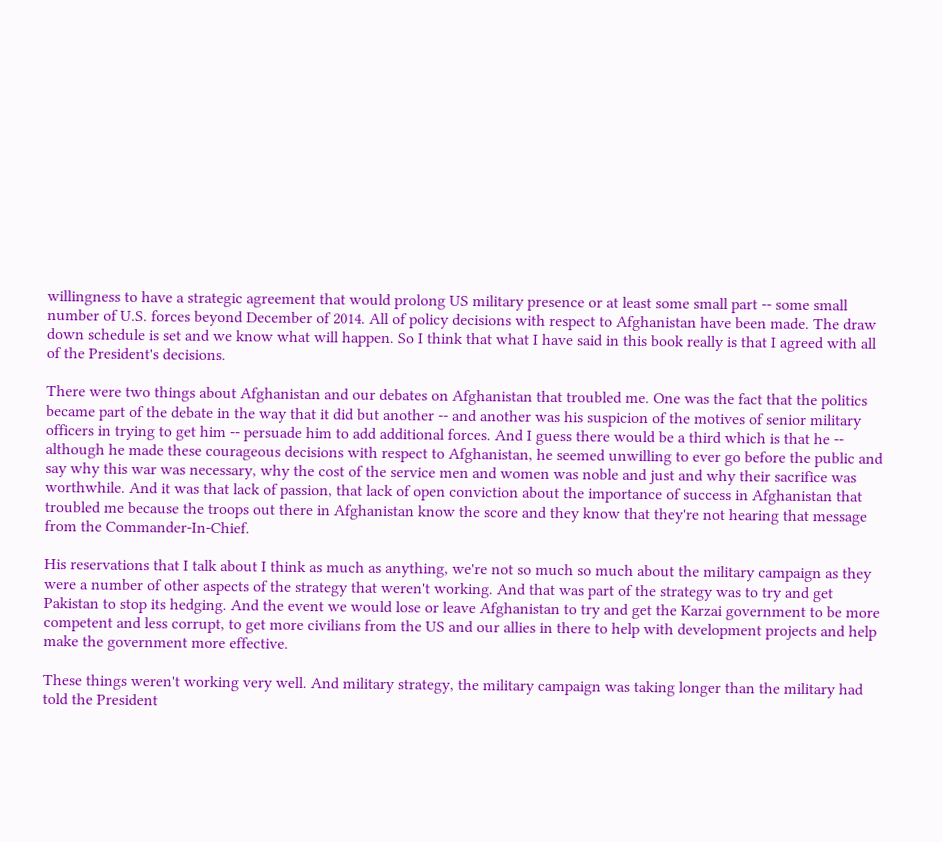willingness to have a strategic agreement that would prolong US military presence or at least some small part -- some small number of U.S. forces beyond December of 2014. All of policy decisions with respect to Afghanistan have been made. The draw down schedule is set and we know what will happen. So I think that what I have said in this book really is that I agreed with all of the President's decisions.

There were two things about Afghanistan and our debates on Afghanistan that troubled me. One was the fact that the politics became part of the debate in the way that it did but another -- and another was his suspicion of the motives of senior military officers in trying to get him -- persuade him to add additional forces. And I guess there would be a third which is that he -- although he made these courageous decisions with respect to Afghanistan, he seemed unwilling to ever go before the public and say why this war was necessary, why the cost of the service men and women was noble and just and why their sacrifice was worthwhile. And it was that lack of passion, that lack of open conviction about the importance of success in Afghanistan that troubled me because the troops out there in Afghanistan know the score and they know that they're not hearing that message from the Commander-In-Chief.

His reservations that I talk about I think as much as anything, we're not so much so much about the military campaign as they were a number of other aspects of the strategy that weren't working. And that was part of the strategy was to try and get Pakistan to stop its hedging. And the event we would lose or leave Afghanistan to try and get the Karzai government to be more competent and less corrupt, to get more civilians from the US and our allies in there to help with development projects and help make the government more effective.

These things weren't working very well. And military strategy, the military campaign was taking longer than the military had told the President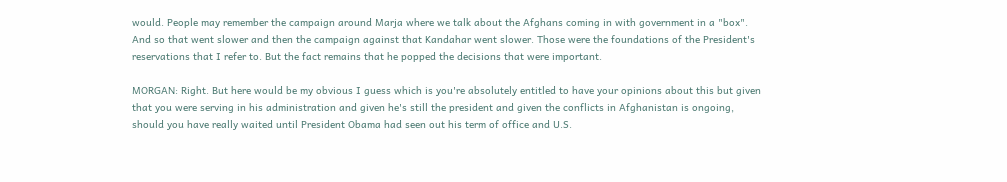would. People may remember the campaign around Marja where we talk about the Afghans coming in with government in a "box". And so that went slower and then the campaign against that Kandahar went slower. Those were the foundations of the President's reservations that I refer to. But the fact remains that he popped the decisions that were important.

MORGAN: Right. But here would be my obvious I guess which is you're absolutely entitled to have your opinions about this but given that you were serving in his administration and given he's still the president and given the conflicts in Afghanistan is ongoing, should you have really waited until President Obama had seen out his term of office and U.S.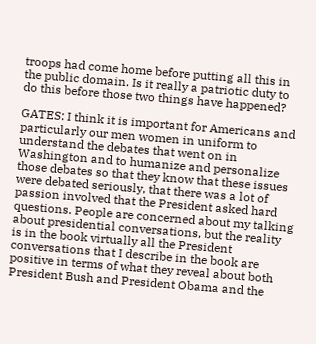troops had come home before putting all this in the public domain. Is it really a patriotic duty to do this before those two things have happened?

GATES: I think it is important for Americans and particularly our men women in uniform to understand the debates that went on in Washington and to humanize and personalize those debates so that they know that these issues were debated seriously, that there was a lot of passion involved that the President asked hard questions. People are concerned about my talking about presidential conversations, but the reality is in the book virtually all the President conversations that I describe in the book are positive in terms of what they reveal about both President Bush and President Obama and the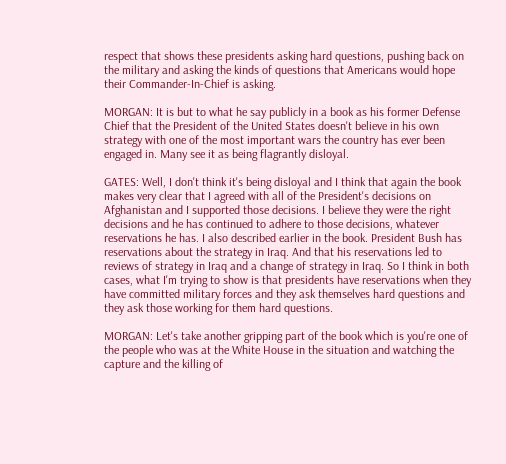respect that shows these presidents asking hard questions, pushing back on the military and asking the kinds of questions that Americans would hope their Commander-In-Chief is asking.

MORGAN: It is but to what he say publicly in a book as his former Defense Chief that the President of the United States doesn't believe in his own strategy with one of the most important wars the country has ever been engaged in. Many see it as being flagrantly disloyal.

GATES: Well, I don't think it's being disloyal and I think that again the book makes very clear that I agreed with all of the President's decisions on Afghanistan and I supported those decisions. I believe they were the right decisions and he has continued to adhere to those decisions, whatever reservations he has. I also described earlier in the book. President Bush has reservations about the strategy in Iraq. And that his reservations led to reviews of strategy in Iraq and a change of strategy in Iraq. So I think in both cases, what I'm trying to show is that presidents have reservations when they have committed military forces and they ask themselves hard questions and they ask those working for them hard questions.

MORGAN: Let's take another gripping part of the book which is you're one of the people who was at the White House in the situation and watching the capture and the killing of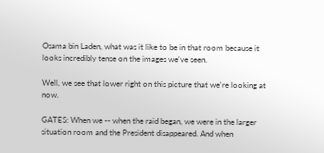Osama bin Laden, what was it like to be in that room because it looks incredibly tense on the images we've seen.

Well, we see that lower right on this picture that we're looking at now.

GATES: When we -- when the raid began, we were in the larger situation room and the President disappeared. And when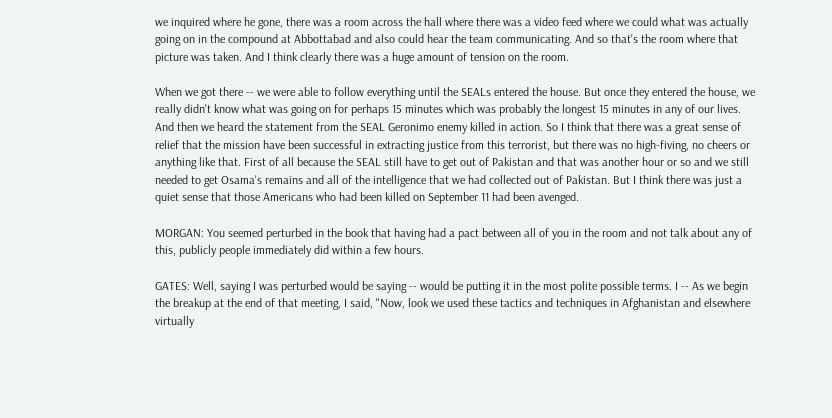we inquired where he gone, there was a room across the hall where there was a video feed where we could what was actually going on in the compound at Abbottabad and also could hear the team communicating. And so that's the room where that picture was taken. And I think clearly there was a huge amount of tension on the room.

When we got there -- we were able to follow everything until the SEALs entered the house. But once they entered the house, we really didn't know what was going on for perhaps 15 minutes which was probably the longest 15 minutes in any of our lives. And then we heard the statement from the SEAL Geronimo enemy killed in action. So I think that there was a great sense of relief that the mission have been successful in extracting justice from this terrorist, but there was no high-fiving, no cheers or anything like that. First of all because the SEAL still have to get out of Pakistan and that was another hour or so and we still needed to get Osama's remains and all of the intelligence that we had collected out of Pakistan. But I think there was just a quiet sense that those Americans who had been killed on September 11 had been avenged.

MORGAN: You seemed perturbed in the book that having had a pact between all of you in the room and not talk about any of this, publicly people immediately did within a few hours.

GATES: Well, saying I was perturbed would be saying -- would be putting it in the most polite possible terms. I -- As we begin the breakup at the end of that meeting, I said, "Now, look we used these tactics and techniques in Afghanistan and elsewhere virtually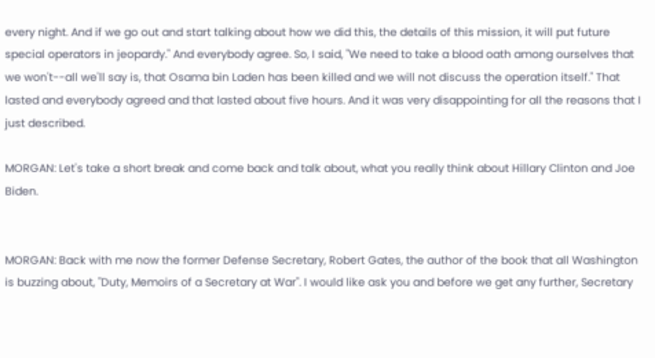every night. And if we go out and start talking about how we did this, the details of this mission, it will put future special operators in jeopardy." And everybody agree. So, I said, "We need to take a blood oath among ourselves that we won't--all we'll say is, that Osama bin Laden has been killed and we will not discuss the operation itself." That lasted and everybody agreed and that lasted about five hours. And it was very disappointing for all the reasons that I just described.

MORGAN: Let's take a short break and come back and talk about, what you really think about Hillary Clinton and Joe Biden.


MORGAN: Back with me now the former Defense Secretary, Robert Gates, the author of the book that all Washington is buzzing about, "Duty, Memoirs of a Secretary at War". I would like ask you and before we get any further, Secretary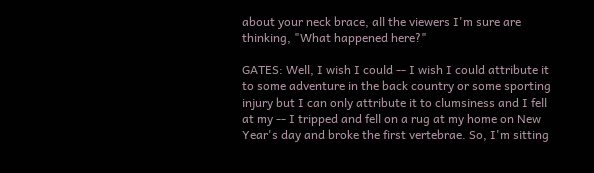about your neck brace, all the viewers I'm sure are thinking, "What happened here?"

GATES: Well, I wish I could -- I wish I could attribute it to some adventure in the back country or some sporting injury but I can only attribute it to clumsiness and I fell at my -- I tripped and fell on a rug at my home on New Year's day and broke the first vertebrae. So, I'm sitting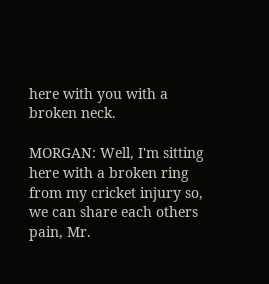here with you with a broken neck.

MORGAN: Well, I'm sitting here with a broken ring from my cricket injury so, we can share each others pain, Mr.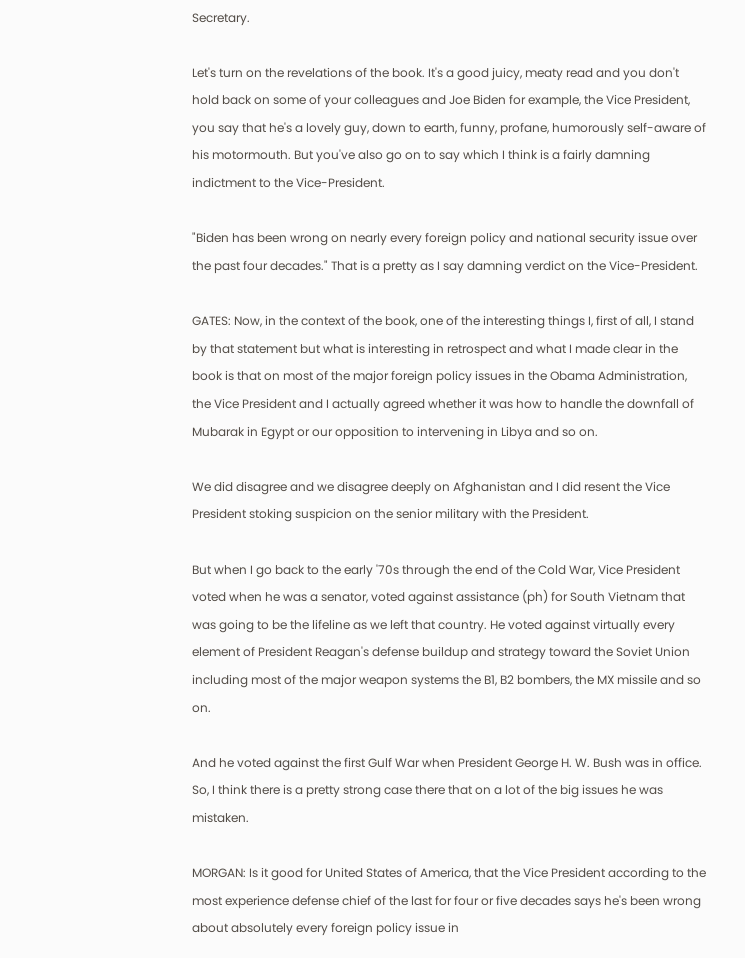Secretary.

Let's turn on the revelations of the book. It's a good juicy, meaty read and you don't hold back on some of your colleagues and Joe Biden for example, the Vice President, you say that he's a lovely guy, down to earth, funny, profane, humorously self-aware of his motormouth. But you've also go on to say which I think is a fairly damning indictment to the Vice-President.

"Biden has been wrong on nearly every foreign policy and national security issue over the past four decades." That is a pretty as I say damning verdict on the Vice-President.

GATES: Now, in the context of the book, one of the interesting things I, first of all, I stand by that statement but what is interesting in retrospect and what I made clear in the book is that on most of the major foreign policy issues in the Obama Administration, the Vice President and I actually agreed whether it was how to handle the downfall of Mubarak in Egypt or our opposition to intervening in Libya and so on.

We did disagree and we disagree deeply on Afghanistan and I did resent the Vice President stoking suspicion on the senior military with the President.

But when I go back to the early '70s through the end of the Cold War, Vice President voted when he was a senator, voted against assistance (ph) for South Vietnam that was going to be the lifeline as we left that country. He voted against virtually every element of President Reagan's defense buildup and strategy toward the Soviet Union including most of the major weapon systems the B1, B2 bombers, the MX missile and so on.

And he voted against the first Gulf War when President George H. W. Bush was in office. So, I think there is a pretty strong case there that on a lot of the big issues he was mistaken.

MORGAN: Is it good for United States of America, that the Vice President according to the most experience defense chief of the last for four or five decades says he's been wrong about absolutely every foreign policy issue in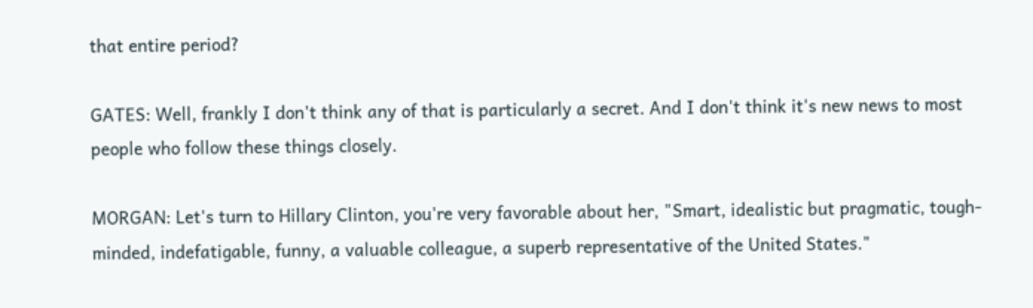that entire period?

GATES: Well, frankly I don't think any of that is particularly a secret. And I don't think it's new news to most people who follow these things closely.

MORGAN: Let's turn to Hillary Clinton, you're very favorable about her, "Smart, idealistic but pragmatic, tough-minded, indefatigable, funny, a valuable colleague, a superb representative of the United States."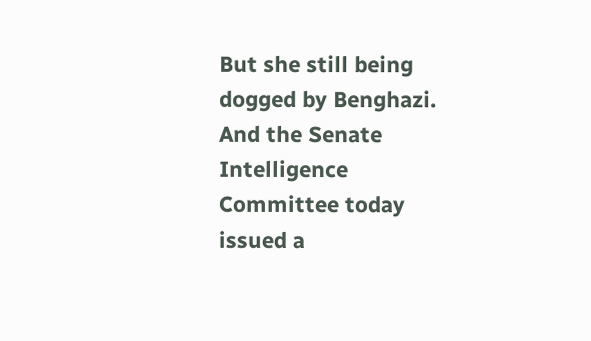But she still being dogged by Benghazi. And the Senate Intelligence Committee today issued a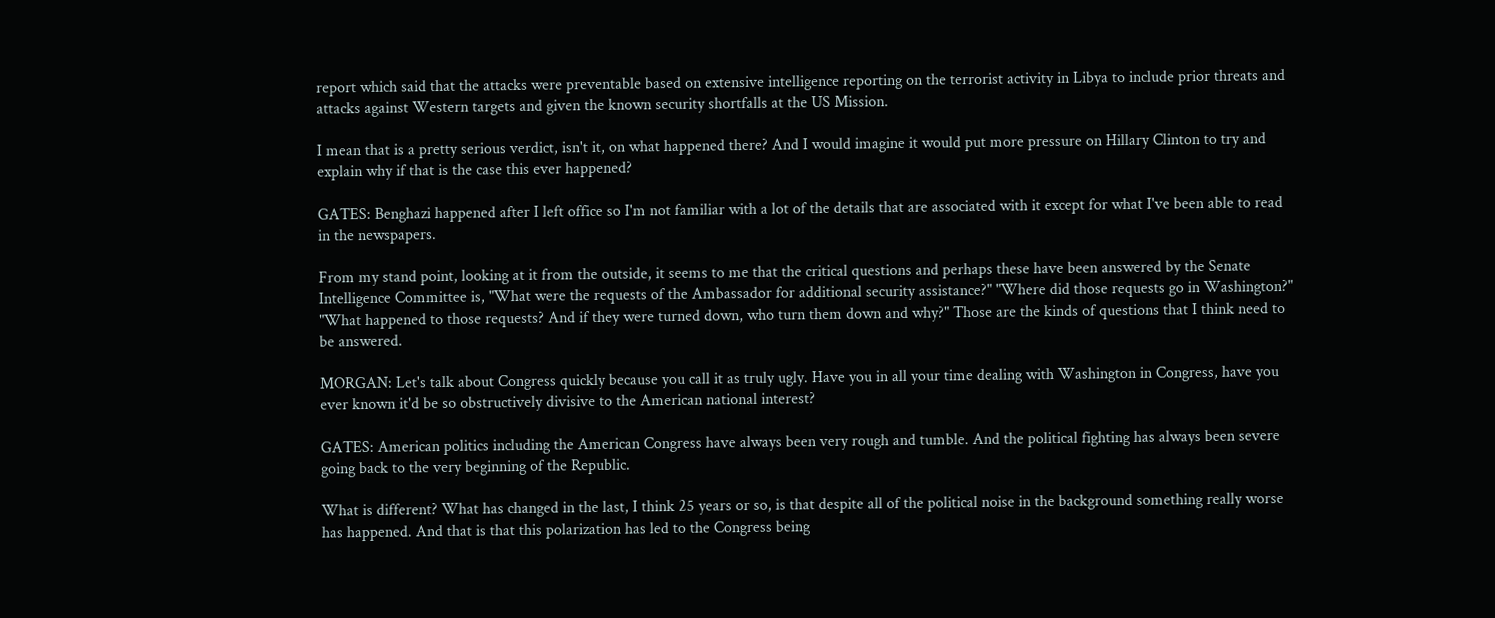report which said that the attacks were preventable based on extensive intelligence reporting on the terrorist activity in Libya to include prior threats and attacks against Western targets and given the known security shortfalls at the US Mission.

I mean that is a pretty serious verdict, isn't it, on what happened there? And I would imagine it would put more pressure on Hillary Clinton to try and explain why if that is the case this ever happened?

GATES: Benghazi happened after I left office so I'm not familiar with a lot of the details that are associated with it except for what I've been able to read in the newspapers.

From my stand point, looking at it from the outside, it seems to me that the critical questions and perhaps these have been answered by the Senate Intelligence Committee is, "What were the requests of the Ambassador for additional security assistance?" "Where did those requests go in Washington?" "What happened to those requests? And if they were turned down, who turn them down and why?" Those are the kinds of questions that I think need to be answered.

MORGAN: Let's talk about Congress quickly because you call it as truly ugly. Have you in all your time dealing with Washington in Congress, have you ever known it'd be so obstructively divisive to the American national interest?

GATES: American politics including the American Congress have always been very rough and tumble. And the political fighting has always been severe going back to the very beginning of the Republic.

What is different? What has changed in the last, I think 25 years or so, is that despite all of the political noise in the background something really worse has happened. And that is that this polarization has led to the Congress being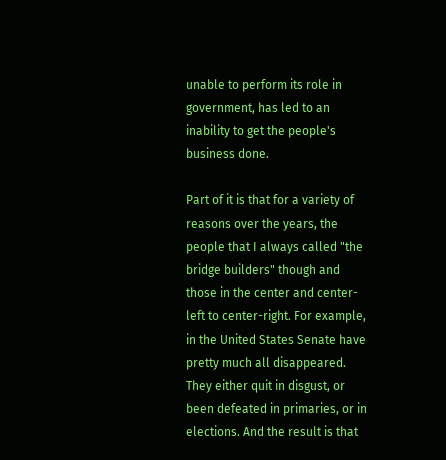unable to perform its role in government, has led to an inability to get the people's business done.

Part of it is that for a variety of reasons over the years, the people that I always called "the bridge builders" though and those in the center and center-left to center-right. For example, in the United States Senate have pretty much all disappeared. They either quit in disgust, or been defeated in primaries, or in elections. And the result is that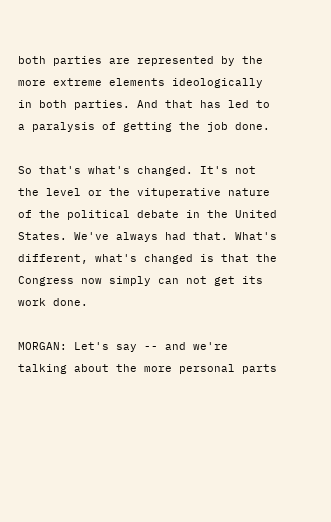both parties are represented by the more extreme elements ideologically in both parties. And that has led to a paralysis of getting the job done.

So that's what's changed. It's not the level or the vituperative nature of the political debate in the United States. We've always had that. What's different, what's changed is that the Congress now simply can not get its work done.

MORGAN: Let's say -- and we're talking about the more personal parts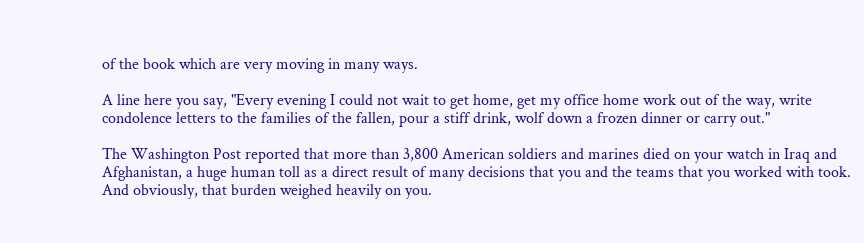of the book which are very moving in many ways.

A line here you say, "Every evening I could not wait to get home, get my office home work out of the way, write condolence letters to the families of the fallen, pour a stiff drink, wolf down a frozen dinner or carry out."

The Washington Post reported that more than 3,800 American soldiers and marines died on your watch in Iraq and Afghanistan, a huge human toll as a direct result of many decisions that you and the teams that you worked with took. And obviously, that burden weighed heavily on you.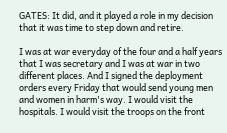GATES: It did, and it played a role in my decision that it was time to step down and retire.

I was at war everyday of the four and a half years that I was secretary and I was at war in two different places. And I signed the deployment orders every Friday that would send young men and women in harm's way. I would visit the hospitals. I would visit the troops on the front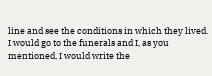line and see the conditions in which they lived. I would go to the funerals and I, as you mentioned, I would write the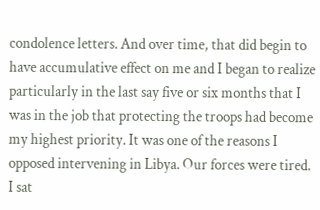condolence letters. And over time, that did begin to have accumulative effect on me and I began to realize particularly in the last say five or six months that I was in the job that protecting the troops had become my highest priority. It was one of the reasons I opposed intervening in Libya. Our forces were tired. I sat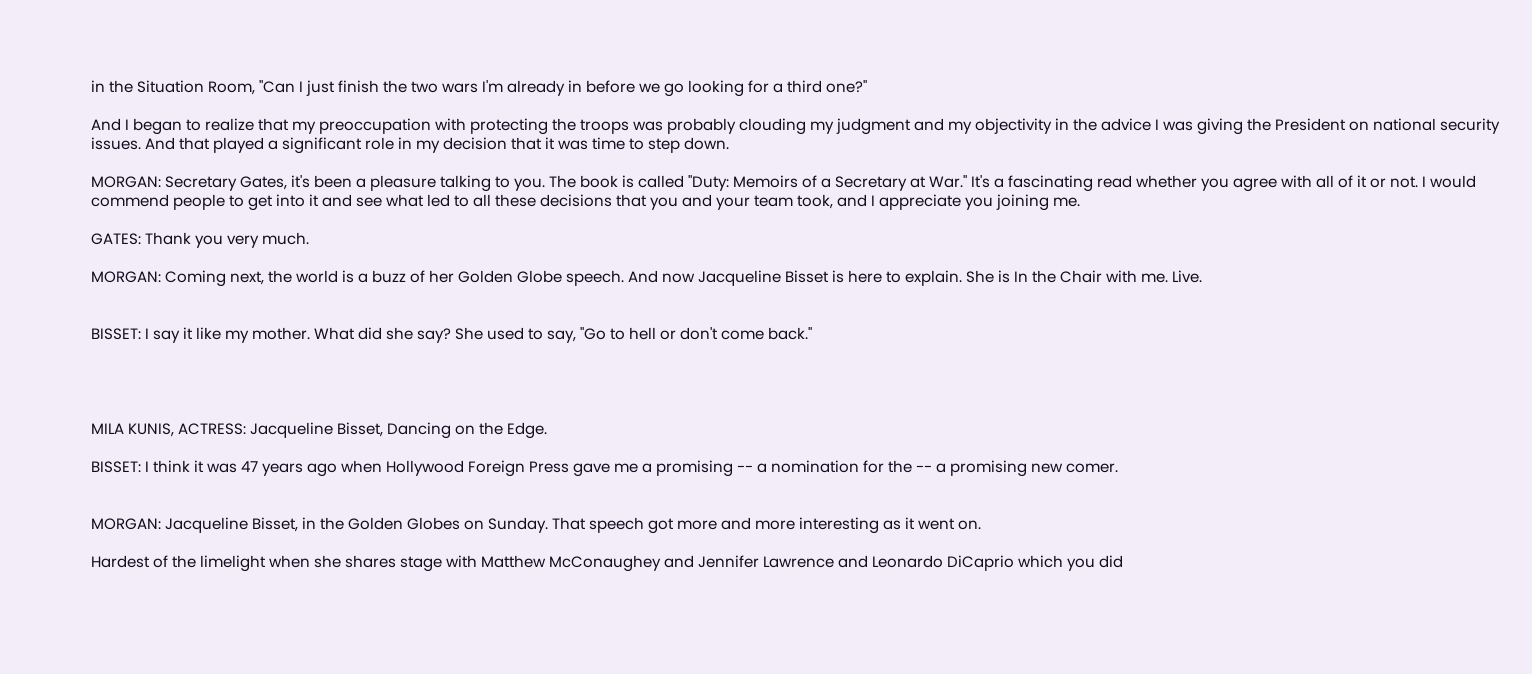in the Situation Room, "Can I just finish the two wars I'm already in before we go looking for a third one?"

And I began to realize that my preoccupation with protecting the troops was probably clouding my judgment and my objectivity in the advice I was giving the President on national security issues. And that played a significant role in my decision that it was time to step down.

MORGAN: Secretary Gates, it's been a pleasure talking to you. The book is called "Duty: Memoirs of a Secretary at War." It's a fascinating read whether you agree with all of it or not. I would commend people to get into it and see what led to all these decisions that you and your team took, and I appreciate you joining me.

GATES: Thank you very much.

MORGAN: Coming next, the world is a buzz of her Golden Globe speech. And now Jacqueline Bisset is here to explain. She is In the Chair with me. Live.


BISSET: I say it like my mother. What did she say? She used to say, "Go to hell or don't come back."




MILA KUNIS, ACTRESS: Jacqueline Bisset, Dancing on the Edge.

BISSET: I think it was 47 years ago when Hollywood Foreign Press gave me a promising -- a nomination for the -- a promising new comer.


MORGAN: Jacqueline Bisset, in the Golden Globes on Sunday. That speech got more and more interesting as it went on.

Hardest of the limelight when she shares stage with Matthew McConaughey and Jennifer Lawrence and Leonardo DiCaprio which you did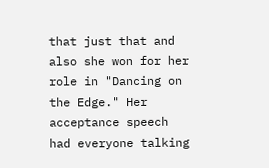that just that and also she won for her role in "Dancing on the Edge." Her acceptance speech had everyone talking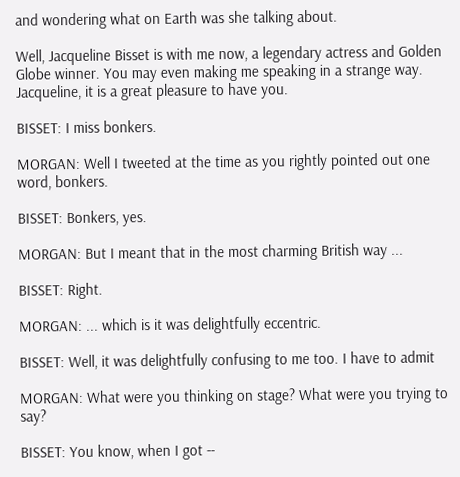and wondering what on Earth was she talking about.

Well, Jacqueline Bisset is with me now, a legendary actress and Golden Globe winner. You may even making me speaking in a strange way. Jacqueline, it is a great pleasure to have you.

BISSET: I miss bonkers.

MORGAN: Well I tweeted at the time as you rightly pointed out one word, bonkers.

BISSET: Bonkers, yes.

MORGAN: But I meant that in the most charming British way ...

BISSET: Right.

MORGAN: ... which is it was delightfully eccentric.

BISSET: Well, it was delightfully confusing to me too. I have to admit

MORGAN: What were you thinking on stage? What were you trying to say?

BISSET: You know, when I got --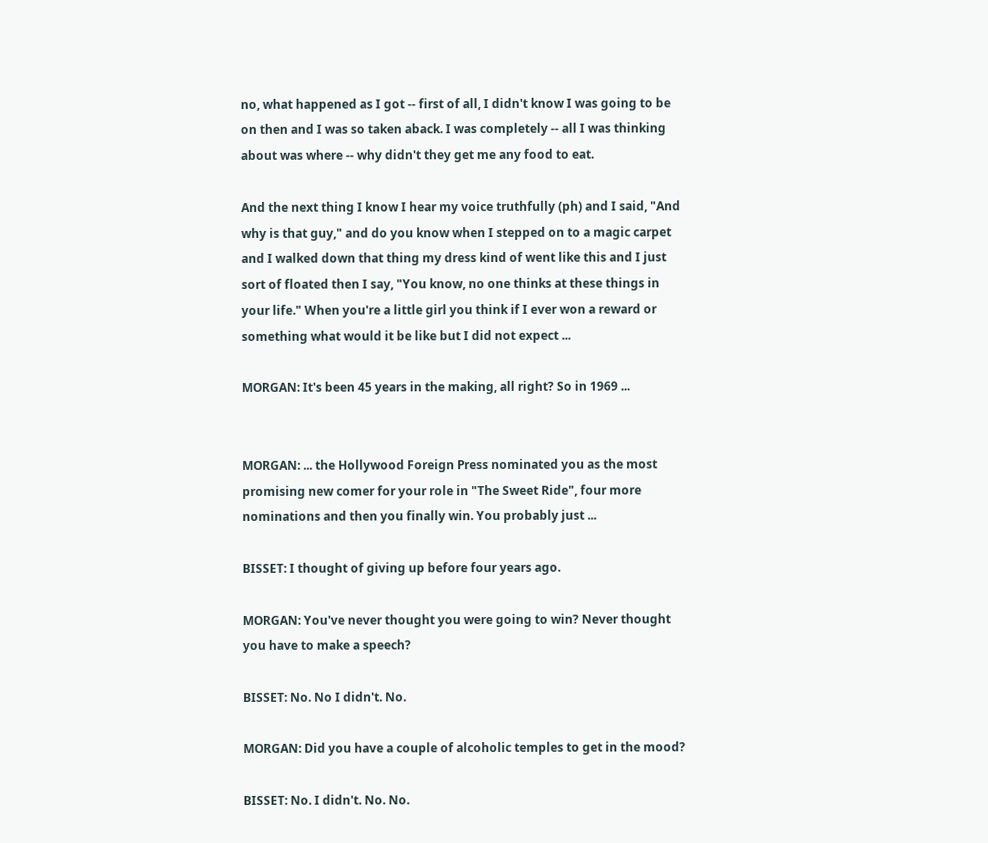no, what happened as I got -- first of all, I didn't know I was going to be on then and I was so taken aback. I was completely -- all I was thinking about was where -- why didn't they get me any food to eat.

And the next thing I know I hear my voice truthfully (ph) and I said, "And why is that guy," and do you know when I stepped on to a magic carpet and I walked down that thing my dress kind of went like this and I just sort of floated then I say, "You know, no one thinks at these things in your life." When you're a little girl you think if I ever won a reward or something what would it be like but I did not expect ...

MORGAN: It's been 45 years in the making, all right? So in 1969 ...


MORGAN: ... the Hollywood Foreign Press nominated you as the most promising new comer for your role in "The Sweet Ride", four more nominations and then you finally win. You probably just ...

BISSET: I thought of giving up before four years ago.

MORGAN: You've never thought you were going to win? Never thought you have to make a speech?

BISSET: No. No I didn't. No.

MORGAN: Did you have a couple of alcoholic temples to get in the mood?

BISSET: No. I didn't. No. No.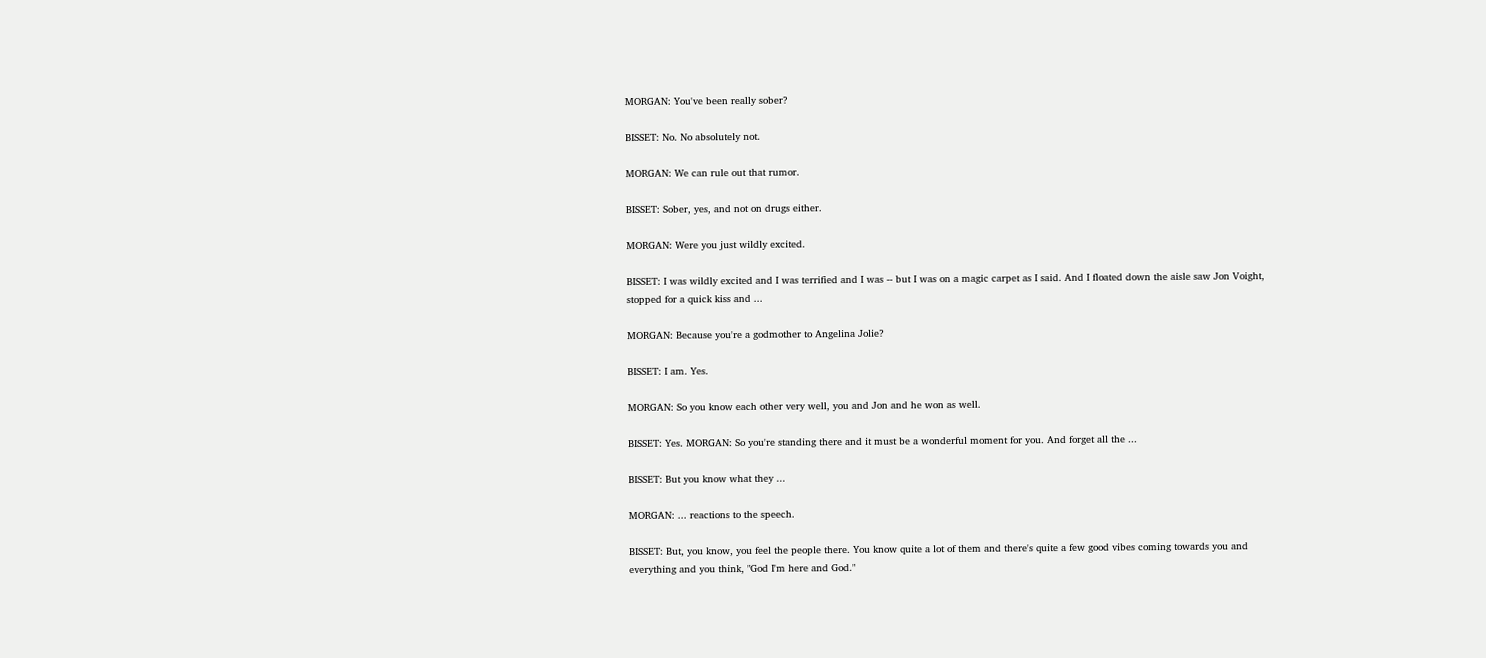MORGAN: You've been really sober?

BISSET: No. No absolutely not.

MORGAN: We can rule out that rumor.

BISSET: Sober, yes, and not on drugs either.

MORGAN: Were you just wildly excited.

BISSET: I was wildly excited and I was terrified and I was -- but I was on a magic carpet as I said. And I floated down the aisle saw Jon Voight, stopped for a quick kiss and ...

MORGAN: Because you're a godmother to Angelina Jolie?

BISSET: I am. Yes.

MORGAN: So you know each other very well, you and Jon and he won as well.

BISSET: Yes. MORGAN: So you're standing there and it must be a wonderful moment for you. And forget all the ...

BISSET: But you know what they ...

MORGAN: ... reactions to the speech.

BISSET: But, you know, you feel the people there. You know quite a lot of them and there's quite a few good vibes coming towards you and everything and you think, "God I'm here and God."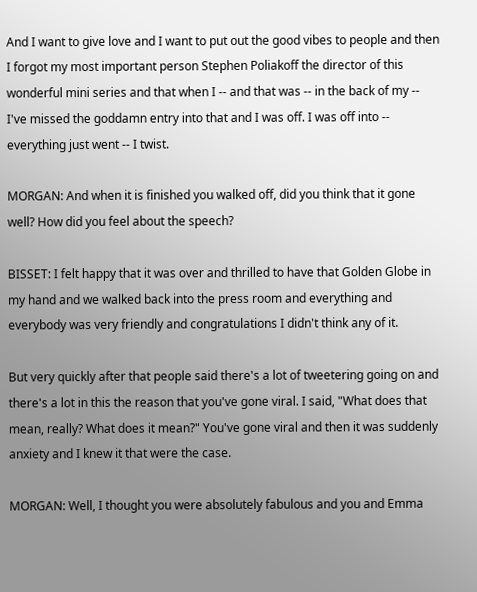And I want to give love and I want to put out the good vibes to people and then I forgot my most important person Stephen Poliakoff the director of this wonderful mini series and that when I -- and that was -- in the back of my -- I've missed the goddamn entry into that and I was off. I was off into -- everything just went -- I twist.

MORGAN: And when it is finished you walked off, did you think that it gone well? How did you feel about the speech?

BISSET: I felt happy that it was over and thrilled to have that Golden Globe in my hand and we walked back into the press room and everything and everybody was very friendly and congratulations I didn't think any of it.

But very quickly after that people said there's a lot of tweetering going on and there's a lot in this the reason that you've gone viral. I said, "What does that mean, really? What does it mean?" You've gone viral and then it was suddenly anxiety and I knew it that were the case.

MORGAN: Well, I thought you were absolutely fabulous and you and Emma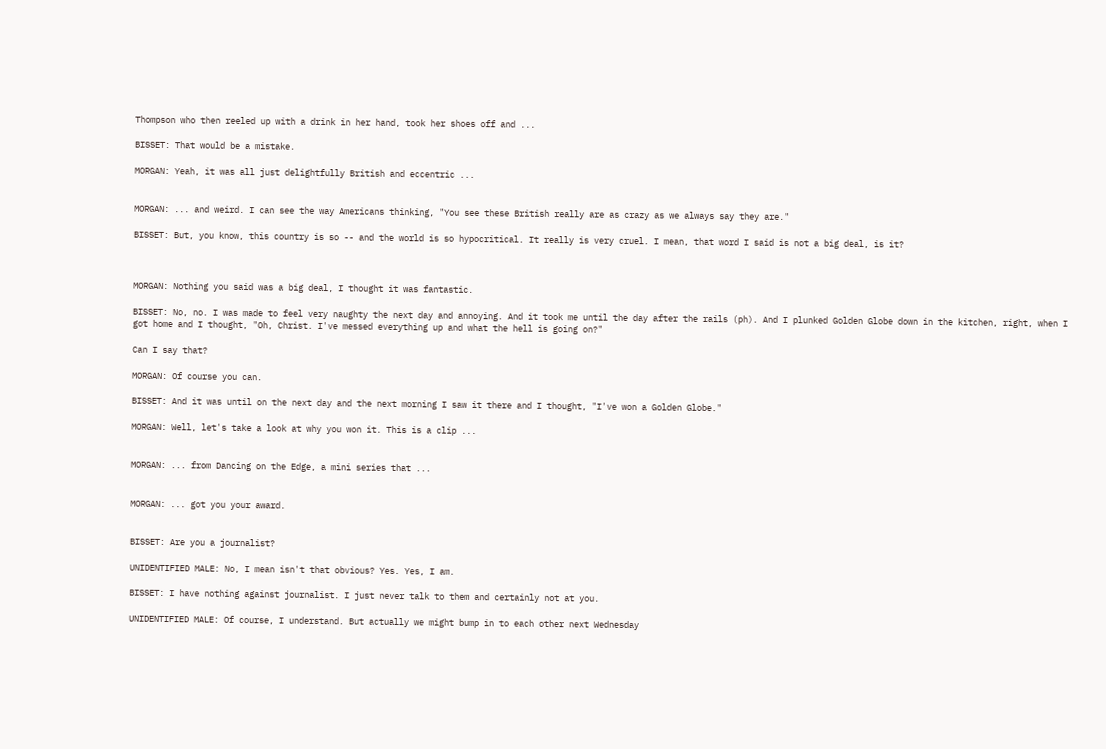Thompson who then reeled up with a drink in her hand, took her shoes off and ...

BISSET: That would be a mistake.

MORGAN: Yeah, it was all just delightfully British and eccentric ...


MORGAN: ... and weird. I can see the way Americans thinking, "You see these British really are as crazy as we always say they are."

BISSET: But, you know, this country is so -- and the world is so hypocritical. It really is very cruel. I mean, that word I said is not a big deal, is it?



MORGAN: Nothing you said was a big deal, I thought it was fantastic.

BISSET: No, no. I was made to feel very naughty the next day and annoying. And it took me until the day after the rails (ph). And I plunked Golden Globe down in the kitchen, right, when I got home and I thought, "Oh, Christ. I've messed everything up and what the hell is going on?"

Can I say that?

MORGAN: Of course you can.

BISSET: And it was until on the next day and the next morning I saw it there and I thought, "I've won a Golden Globe."

MORGAN: Well, let's take a look at why you won it. This is a clip ...


MORGAN: ... from Dancing on the Edge, a mini series that ...


MORGAN: ... got you your award.


BISSET: Are you a journalist?

UNIDENTIFIED MALE: No, I mean isn't that obvious? Yes. Yes, I am.

BISSET: I have nothing against journalist. I just never talk to them and certainly not at you.

UNIDENTIFIED MALE: Of course, I understand. But actually we might bump in to each other next Wednesday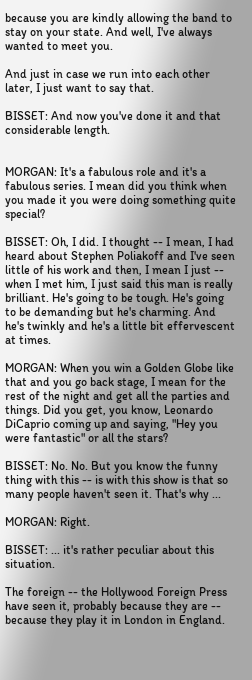because you are kindly allowing the band to stay on your state. And well, I've always wanted to meet you.

And just in case we run into each other later, I just want to say that.

BISSET: And now you've done it and that considerable length.


MORGAN: It's a fabulous role and it's a fabulous series. I mean did you think when you made it you were doing something quite special?

BISSET: Oh, I did. I thought -- I mean, I had heard about Stephen Poliakoff and I've seen little of his work and then, I mean I just -- when I met him, I just said this man is really brilliant. He's going to be tough. He's going to be demanding but he's charming. And he's twinkly and he's a little bit effervescent at times.

MORGAN: When you win a Golden Globe like that and you go back stage, I mean for the rest of the night and get all the parties and things. Did you get, you know, Leonardo DiCaprio coming up and saying, "Hey you were fantastic" or all the stars?

BISSET: No. No. But you know the funny thing with this -- is with this show is that so many people haven't seen it. That's why ...

MORGAN: Right.

BISSET: ... it's rather peculiar about this situation.

The foreign -- the Hollywood Foreign Press have seen it, probably because they are -- because they play it in London in England.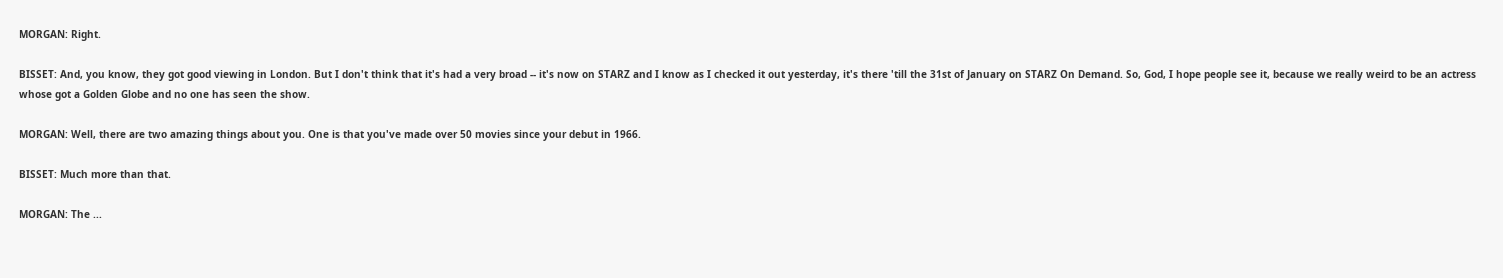MORGAN: Right.

BISSET: And, you know, they got good viewing in London. But I don't think that it's had a very broad -- it's now on STARZ and I know as I checked it out yesterday, it's there 'till the 31st of January on STARZ On Demand. So, God, I hope people see it, because we really weird to be an actress whose got a Golden Globe and no one has seen the show.

MORGAN: Well, there are two amazing things about you. One is that you've made over 50 movies since your debut in 1966.

BISSET: Much more than that.

MORGAN: The ...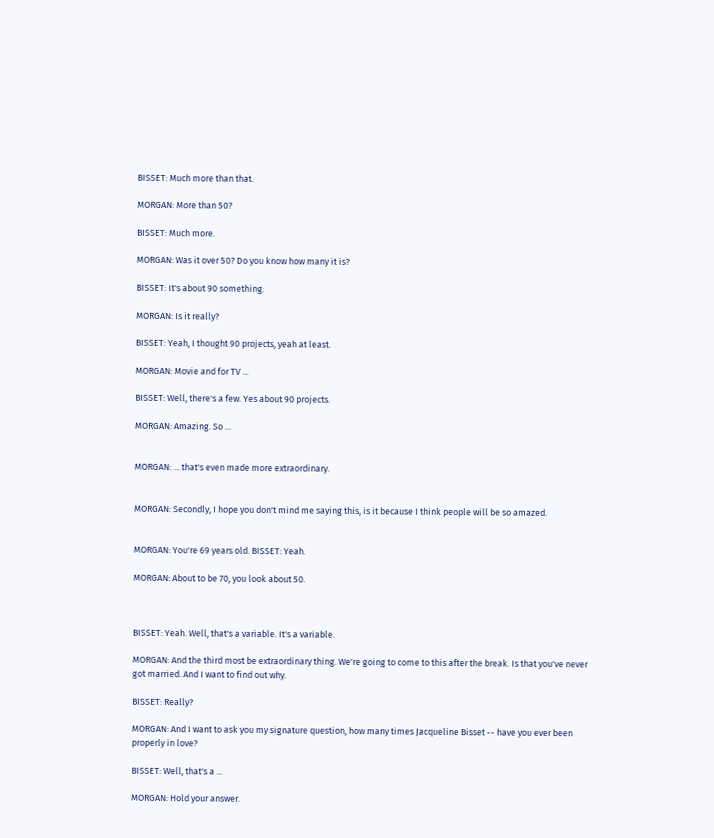BISSET: Much more than that.

MORGAN: More than 50?

BISSET: Much more.

MORGAN: Was it over 50? Do you know how many it is?

BISSET: It's about 90 something.

MORGAN: Is it really?

BISSET: Yeah, I thought 90 projects, yeah at least.

MORGAN: Movie and for TV ...

BISSET: Well, there's a few. Yes about 90 projects.

MORGAN: Amazing. So ...


MORGAN: ... that's even made more extraordinary.


MORGAN: Secondly, I hope you don't mind me saying this, is it because I think people will be so amazed.


MORGAN: You're 69 years old. BISSET: Yeah.

MORGAN: About to be 70, you look about 50.



BISSET: Yeah. Well, that's a variable. It's a variable.

MORGAN: And the third most be extraordinary thing. We're going to come to this after the break. Is that you've never got married. And I want to find out why.

BISSET: Really?

MORGAN: And I want to ask you my signature question, how many times Jacqueline Bisset -- have you ever been properly in love?

BISSET: Well, that's a ...

MORGAN: Hold your answer.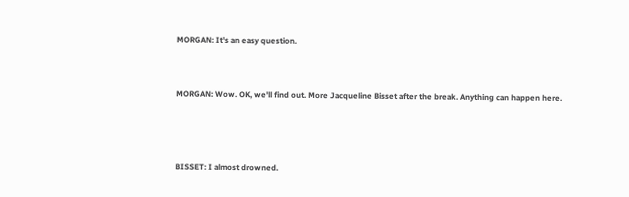MORGAN: It's an easy question.


MORGAN: Wow. OK, we'll find out. More Jacqueline Bisset after the break. Anything can happen here.



BISSET: I almost drowned.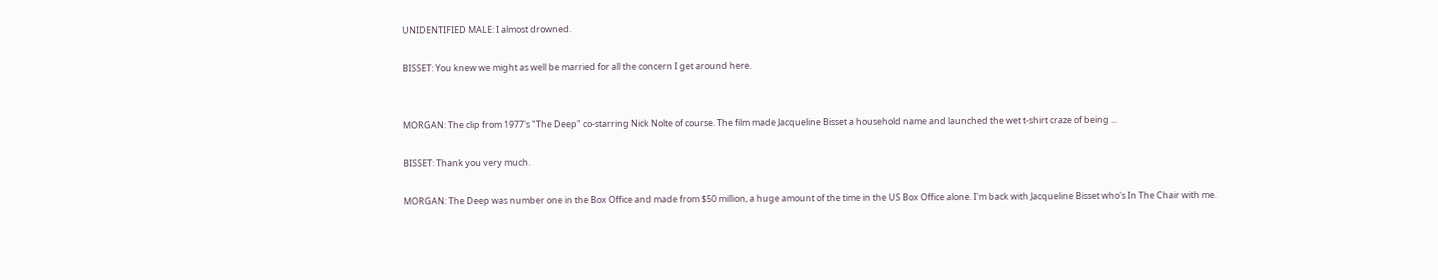UNIDENTIFIED MALE: I almost drowned.

BISSET: You knew we might as well be married for all the concern I get around here.


MORGAN: The clip from 1977's "The Deep" co-starring Nick Nolte of course. The film made Jacqueline Bisset a household name and launched the wet t-shirt craze of being ...

BISSET: Thank you very much.

MORGAN: The Deep was number one in the Box Office and made from $50 million, a huge amount of the time in the US Box Office alone. I'm back with Jacqueline Bisset who's In The Chair with me.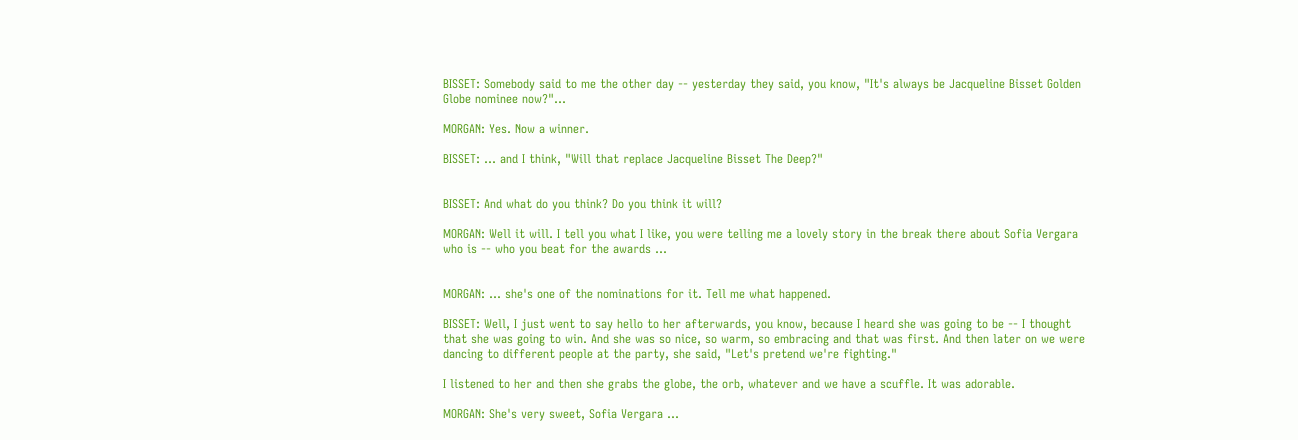BISSET: Somebody said to me the other day -- yesterday they said, you know, "It's always be Jacqueline Bisset Golden Globe nominee now?"...

MORGAN: Yes. Now a winner.

BISSET: ... and I think, "Will that replace Jacqueline Bisset The Deep?"


BISSET: And what do you think? Do you think it will?

MORGAN: Well it will. I tell you what I like, you were telling me a lovely story in the break there about Sofia Vergara who is -- who you beat for the awards ...


MORGAN: ... she's one of the nominations for it. Tell me what happened.

BISSET: Well, I just went to say hello to her afterwards, you know, because I heard she was going to be -- I thought that she was going to win. And she was so nice, so warm, so embracing and that was first. And then later on we were dancing to different people at the party, she said, "Let's pretend we're fighting."

I listened to her and then she grabs the globe, the orb, whatever and we have a scuffle. It was adorable.

MORGAN: She's very sweet, Sofia Vergara ...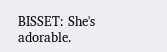BISSET: She's adorable.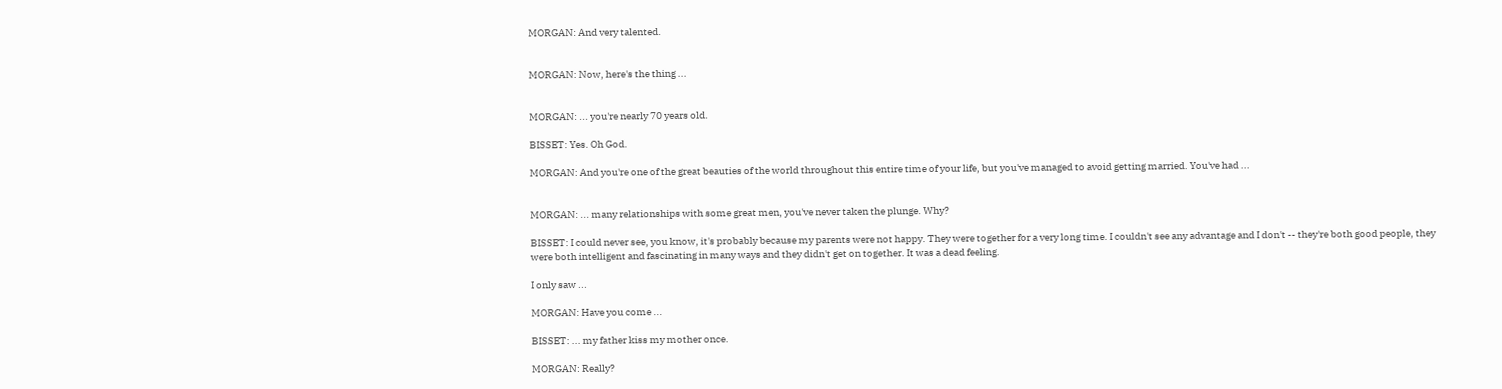MORGAN: And very talented.


MORGAN: Now, here's the thing ...


MORGAN: ... you're nearly 70 years old.

BISSET: Yes. Oh God.

MORGAN: And you're one of the great beauties of the world throughout this entire time of your life, but you've managed to avoid getting married. You've had ...


MORGAN: ... many relationships with some great men, you've never taken the plunge. Why?

BISSET: I could never see, you know, it's probably because my parents were not happy. They were together for a very long time. I couldn't see any advantage and I don't -- they're both good people, they were both intelligent and fascinating in many ways and they didn't get on together. It was a dead feeling.

I only saw ...

MORGAN: Have you come ...

BISSET: ... my father kiss my mother once.

MORGAN: Really?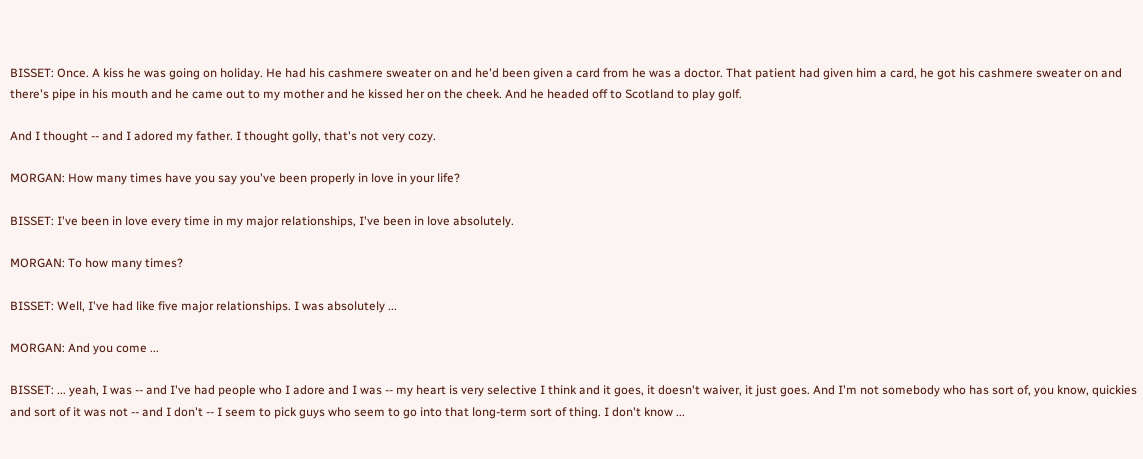BISSET: Once. A kiss he was going on holiday. He had his cashmere sweater on and he'd been given a card from he was a doctor. That patient had given him a card, he got his cashmere sweater on and there's pipe in his mouth and he came out to my mother and he kissed her on the cheek. And he headed off to Scotland to play golf.

And I thought -- and I adored my father. I thought golly, that's not very cozy.

MORGAN: How many times have you say you've been properly in love in your life?

BISSET: I've been in love every time in my major relationships, I've been in love absolutely.

MORGAN: To how many times?

BISSET: Well, I've had like five major relationships. I was absolutely ...

MORGAN: And you come ...

BISSET: ... yeah, I was -- and I've had people who I adore and I was -- my heart is very selective I think and it goes, it doesn't waiver, it just goes. And I'm not somebody who has sort of, you know, quickies and sort of it was not -- and I don't -- I seem to pick guys who seem to go into that long-term sort of thing. I don't know ...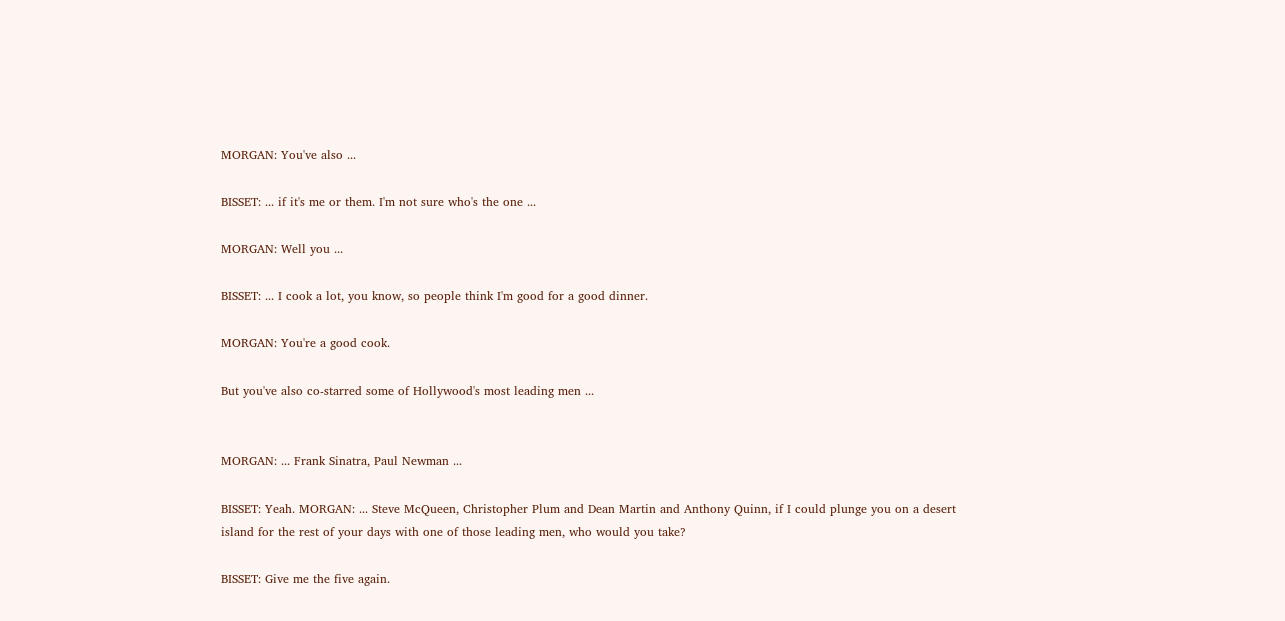MORGAN: You've also ...

BISSET: ... if it's me or them. I'm not sure who's the one ...

MORGAN: Well you ...

BISSET: ... I cook a lot, you know, so people think I'm good for a good dinner.

MORGAN: You're a good cook.

But you've also co-starred some of Hollywood's most leading men ...


MORGAN: ... Frank Sinatra, Paul Newman ...

BISSET: Yeah. MORGAN: ... Steve McQueen, Christopher Plum and Dean Martin and Anthony Quinn, if I could plunge you on a desert island for the rest of your days with one of those leading men, who would you take?

BISSET: Give me the five again.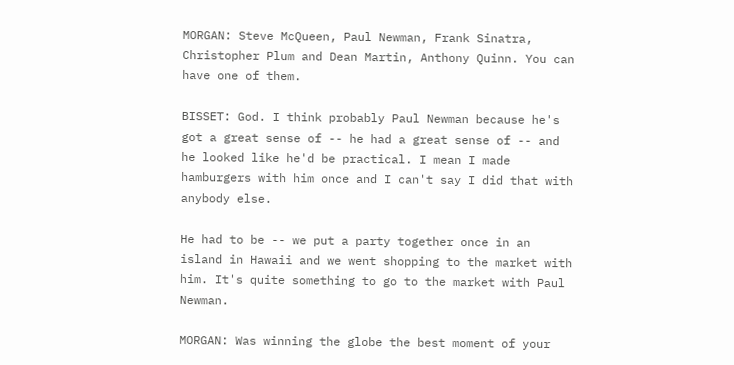MORGAN: Steve McQueen, Paul Newman, Frank Sinatra, Christopher Plum and Dean Martin, Anthony Quinn. You can have one of them.

BISSET: God. I think probably Paul Newman because he's got a great sense of -- he had a great sense of -- and he looked like he'd be practical. I mean I made hamburgers with him once and I can't say I did that with anybody else.

He had to be -- we put a party together once in an island in Hawaii and we went shopping to the market with him. It's quite something to go to the market with Paul Newman.

MORGAN: Was winning the globe the best moment of your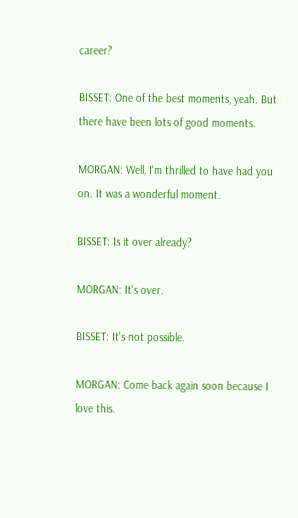career?

BISSET: One of the best moments, yeah. But there have been lots of good moments.

MORGAN: Well, I'm thrilled to have had you on. It was a wonderful moment.

BISSET: Is it over already?

MORGAN: It's over.

BISSET: It's not possible.

MORGAN: Come back again soon because I love this.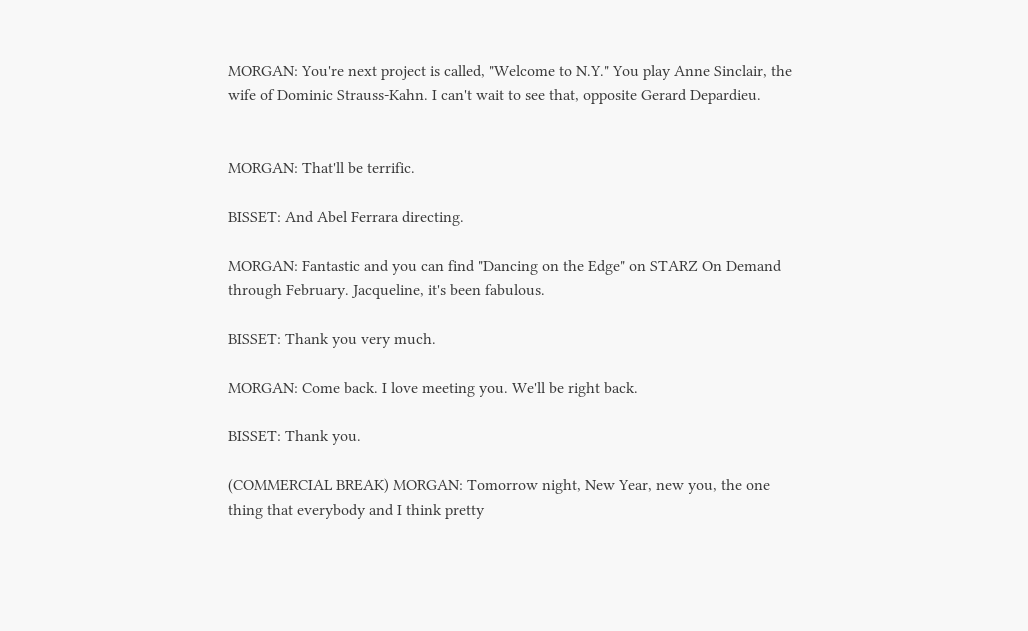MORGAN: You're next project is called, "Welcome to N.Y." You play Anne Sinclair, the wife of Dominic Strauss-Kahn. I can't wait to see that, opposite Gerard Depardieu.


MORGAN: That'll be terrific.

BISSET: And Abel Ferrara directing.

MORGAN: Fantastic and you can find "Dancing on the Edge" on STARZ On Demand through February. Jacqueline, it's been fabulous.

BISSET: Thank you very much.

MORGAN: Come back. I love meeting you. We'll be right back.

BISSET: Thank you.

(COMMERCIAL BREAK) MORGAN: Tomorrow night, New Year, new you, the one thing that everybody and I think pretty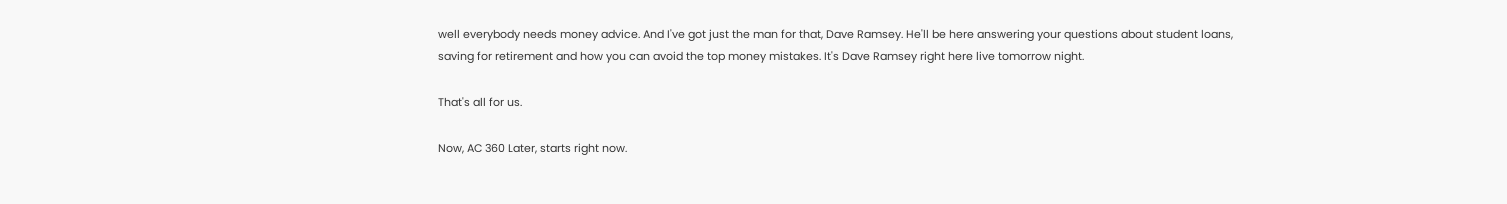well everybody needs money advice. And I've got just the man for that, Dave Ramsey. He'll be here answering your questions about student loans, saving for retirement and how you can avoid the top money mistakes. It's Dave Ramsey right here live tomorrow night.

That's all for us.

Now, AC 360 Later, starts right now.